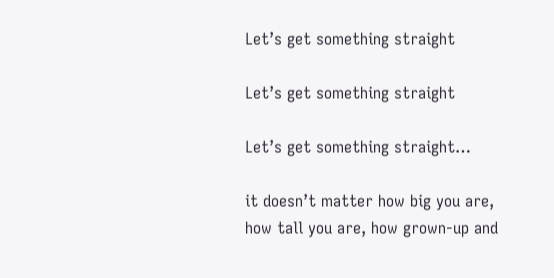Let’s get something straight

Let’s get something straight

Let’s get something straight…

it doesn’t matter how big you are, how tall you are, how grown-up and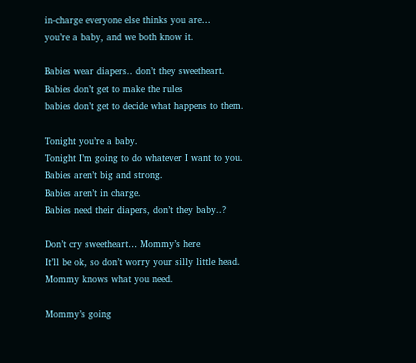in-charge everyone else thinks you are…
you’re a baby, and we both know it.

Babies wear diapers.. don’t they sweetheart.
Babies don’t get to make the rules
babies don’t get to decide what happens to them.

Tonight you’re a baby.
Tonight I’m going to do whatever I want to you.
Babies aren’t big and strong.
Babies aren’t in charge.
Babies need their diapers, don’t they baby..?

Don’t cry sweetheart… Mommy’s here
It’ll be ok, so don’t worry your silly little head.
Mommy knows what you need.

Mommy’s going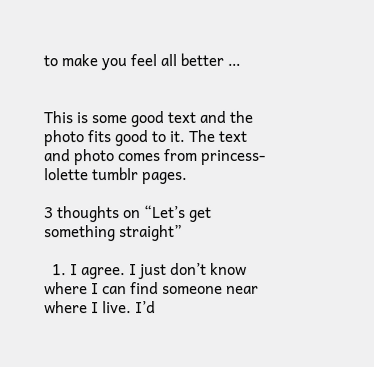to make you feel all better …


This is some good text and the photo fits good to it. The text and photo comes from princess-lolette tumblr pages.

3 thoughts on “Let’s get something straight”

  1. I agree. I just don’t know where I can find someone near where I live. I’d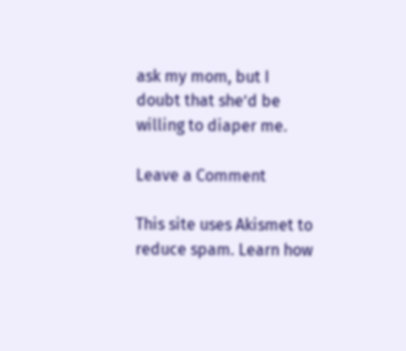ask my mom, but I doubt that she’d be willing to diaper me.

Leave a Comment

This site uses Akismet to reduce spam. Learn how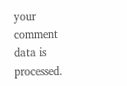your comment data is processed.